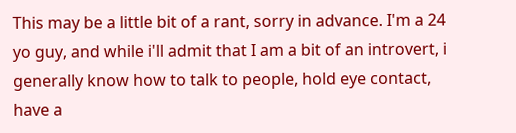This may be a little bit of a rant, sorry in advance. I'm a 24 yo guy, and while i'll admit that I am a bit of an introvert, i generally know how to talk to people, hold eye contact, have a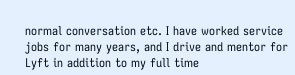normal conversation etc. I have worked service jobs for many years, and I drive and mentor for Lyft in addition to my full time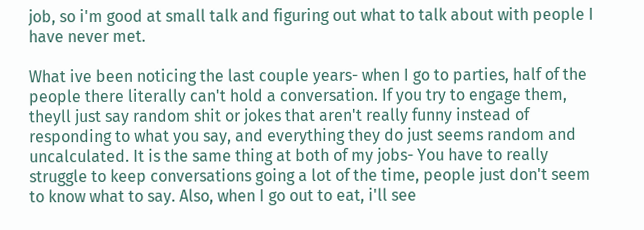job, so i'm good at small talk and figuring out what to talk about with people I have never met.

What ive been noticing the last couple years- when I go to parties, half of the people there literally can't hold a conversation. If you try to engage them, theyll just say random shit or jokes that aren't really funny instead of responding to what you say, and everything they do just seems random and uncalculated. It is the same thing at both of my jobs- You have to really struggle to keep conversations going a lot of the time, people just don't seem to know what to say. Also, when I go out to eat, i'll see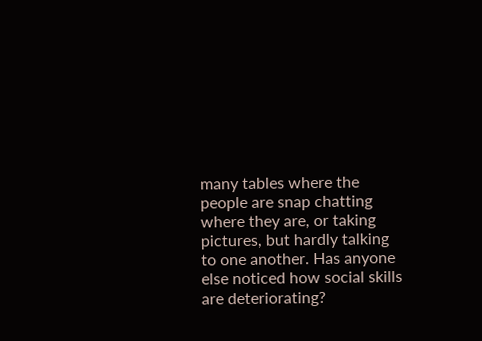many tables where the people are snap chatting where they are, or taking pictures, but hardly talking to one another. Has anyone else noticed how social skills are deteriorating?